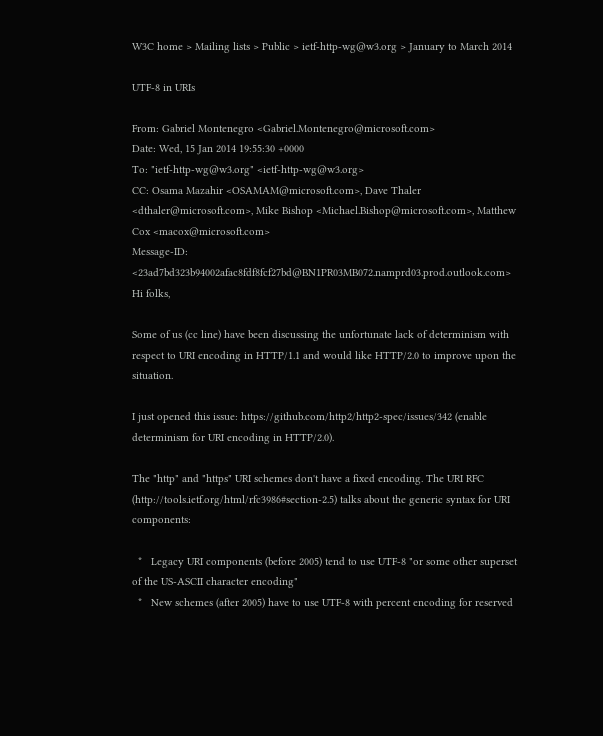W3C home > Mailing lists > Public > ietf-http-wg@w3.org > January to March 2014

UTF-8 in URIs

From: Gabriel Montenegro <Gabriel.Montenegro@microsoft.com>
Date: Wed, 15 Jan 2014 19:55:30 +0000
To: "ietf-http-wg@w3.org" <ietf-http-wg@w3.org>
CC: Osama Mazahir <OSAMAM@microsoft.com>, Dave Thaler <dthaler@microsoft.com>, Mike Bishop <Michael.Bishop@microsoft.com>, Matthew Cox <macox@microsoft.com>
Message-ID: <23ad7bd323b94002afac8fdf8fcf27bd@BN1PR03MB072.namprd03.prod.outlook.com>
Hi folks,

Some of us (cc line) have been discussing the unfortunate lack of determinism with respect to URI encoding in HTTP/1.1 and would like HTTP/2.0 to improve upon the situation.

I just opened this issue: https://github.com/http2/http2-spec/issues/342 (enable determinism for URI encoding in HTTP/2.0).

The "http" and "https" URI schemes don't have a fixed encoding. The URI RFC (http://tools.ietf.org/html/rfc3986#section-2.5) talks about the generic syntax for URI components:

  *   Legacy URI components (before 2005) tend to use UTF-8 "or some other superset of the US-ASCII character encoding"
  *   New schemes (after 2005) have to use UTF-8 with percent encoding for reserved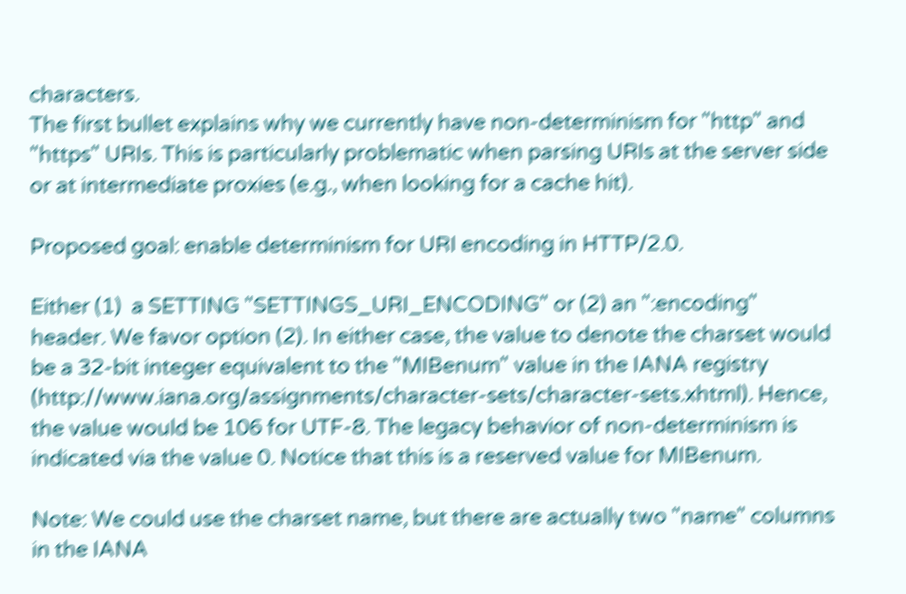characters.
The first bullet explains why we currently have non-determinism for "http" and "https" URIs. This is particularly problematic when parsing URIs at the server side or at intermediate proxies (e.g., when looking for a cache hit).

Proposed goal: enable determinism for URI encoding in HTTP/2.0.

Either (1)  a SETTING "SETTINGS_URI_ENCODING" or (2) an ":encoding" header. We favor option (2). In either case, the value to denote the charset would be a 32-bit integer equivalent to the "MIBenum" value in the IANA registry (http://www.iana.org/assignments/character-sets/character-sets.xhtml). Hence, the value would be 106 for UTF-8. The legacy behavior of non-determinism is indicated via the value 0. Notice that this is a reserved value for MIBenum.

Note: We could use the charset name, but there are actually two "name" columns in the IANA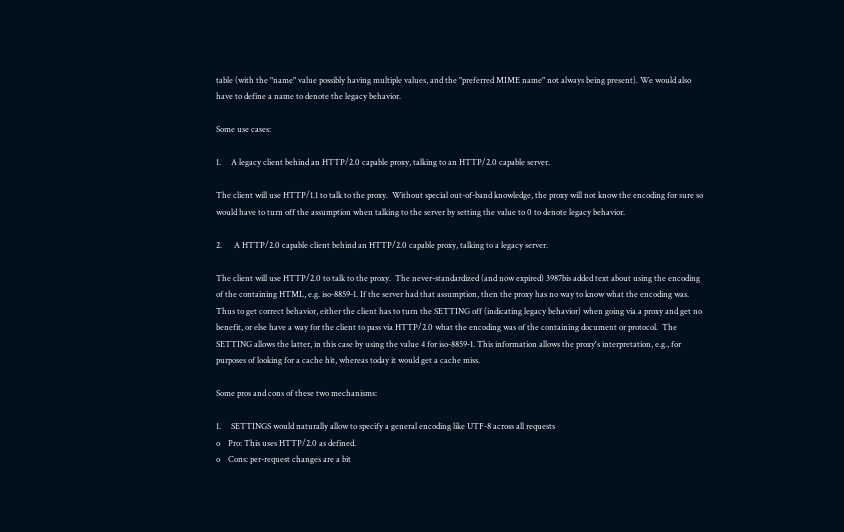table (with the "name" value possibly having multiple values, and the "preferred MIME name" not always being present). We would also have to define a name to denote the legacy behavior.

Some use cases:

1.     A legacy client behind an HTTP/2.0 capable proxy, talking to an HTTP/2.0 capable server.

The client will use HTTP/1.1 to talk to the proxy.  Without special out-of-band knowledge, the proxy will not know the encoding for sure so would have to turn off the assumption when talking to the server by setting the value to 0 to denote legacy behavior.

2.      A HTTP/2.0 capable client behind an HTTP/2.0 capable proxy, talking to a legacy server.

The client will use HTTP/2.0 to talk to the proxy.  The never-standardized (and now expired) 3987bis added text about using the encoding of the containing HTML, e.g. iso-8859-1. If the server had that assumption, then the proxy has no way to know what the encoding was.
Thus to get correct behavior, either the client has to turn the SETTING off (indicating legacy behavior) when going via a proxy and get no benefit, or else have a way for the client to pass via HTTP/2.0 what the encoding was of the containing document or protocol.  The SETTING allows the latter, in this case by using the value 4 for iso-8859-1. This information allows the proxy's interpretation, e.g., for purposes of looking for a cache hit, whereas today it would get a cache miss.

Some pros and cons of these two mechanisms:

1.     SETTINGS would naturally allow to specify a general encoding like UTF-8 across all requests
o    Pro: This uses HTTP/2.0 as defined.
o    Cons: per-request changes are a bit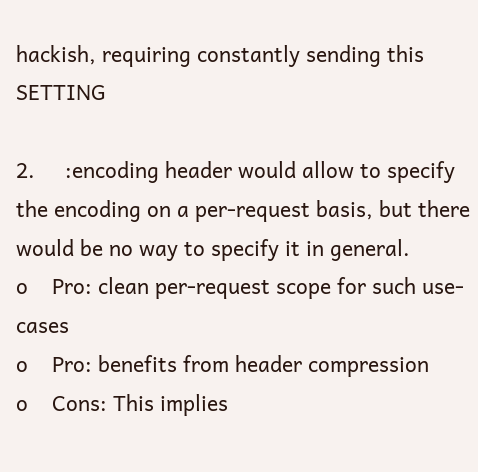hackish, requiring constantly sending this SETTING

2.     :encoding header would allow to specify the encoding on a per-request basis, but there would be no way to specify it in general.
o    Pro: clean per-request scope for such use-cases
o    Pro: benefits from header compression
o    Cons: This implies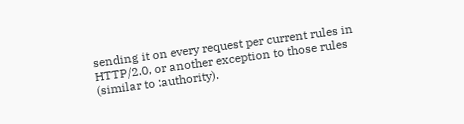sending it on every request per current rules in HTTP/2.0, or another exception to those rules (similar to :authority).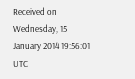Received on Wednesday, 15 January 2014 19:56:01 UTC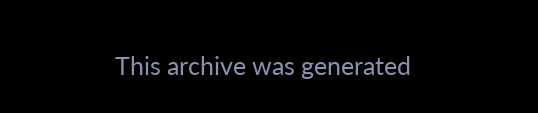This archive was generated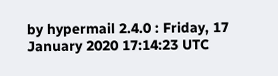by hypermail 2.4.0 : Friday, 17 January 2020 17:14:23 UTC